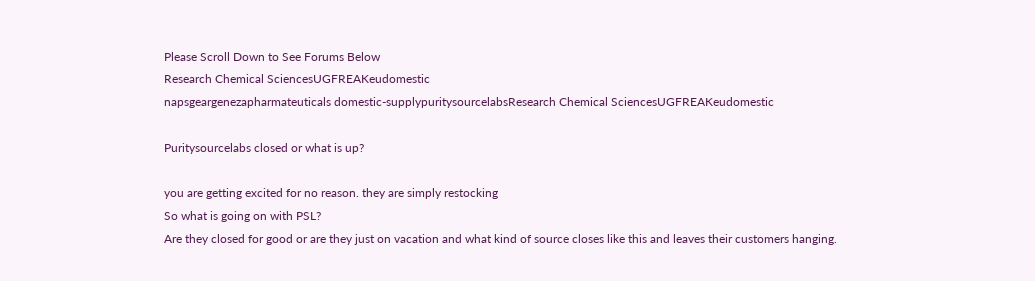Please Scroll Down to See Forums Below
Research Chemical SciencesUGFREAKeudomestic
napsgeargenezapharmateuticals domestic-supplypuritysourcelabsResearch Chemical SciencesUGFREAKeudomestic

Puritysourcelabs closed or what is up?

you are getting excited for no reason. they are simply restocking
So what is going on with PSL?
Are they closed for good or are they just on vacation and what kind of source closes like this and leaves their customers hanging.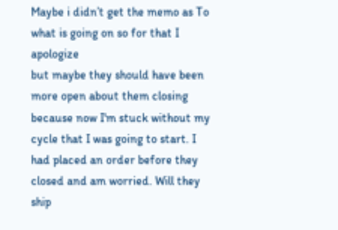Maybe i didn’t get the memo as To what is going on so for that I apologize
but maybe they should have been more open about them closing because now I'm stuck without my cycle that I was going to start. I had placed an order before they closed and am worried. Will they ship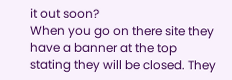it out soon?
When you go on there site they have a banner at the top stating they will be closed. They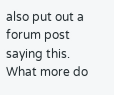also put out a forum post saying this. What more do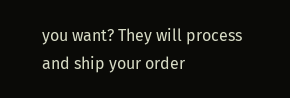you want? They will process and ship your order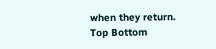when they return.
Top Bottom